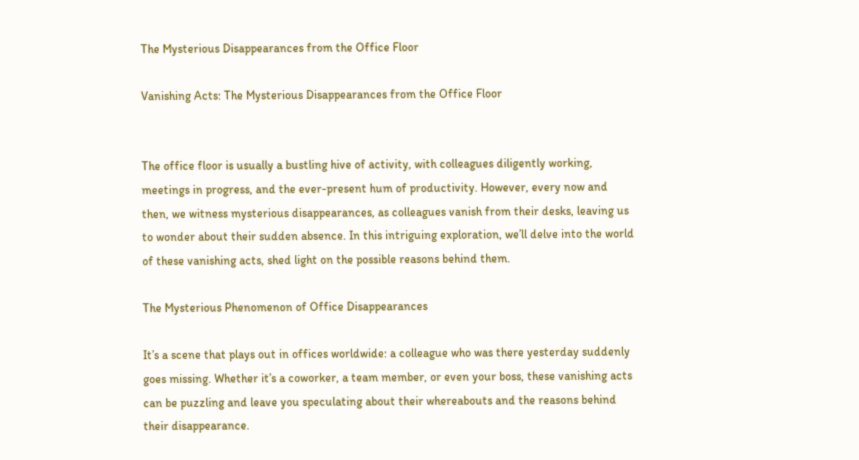The Mysterious Disappearances from the Office Floor

Vanishing Acts: The Mysterious Disappearances from the Office Floor


The office floor is usually a bustling hive of activity, with colleagues diligently working, meetings in progress, and the ever-present hum of productivity. However, every now and then, we witness mysterious disappearances, as colleagues vanish from their desks, leaving us to wonder about their sudden absence. In this intriguing exploration, we’ll delve into the world of these vanishing acts, shed light on the possible reasons behind them.

The Mysterious Phenomenon of Office Disappearances

It’s a scene that plays out in offices worldwide: a colleague who was there yesterday suddenly goes missing. Whether it’s a coworker, a team member, or even your boss, these vanishing acts can be puzzling and leave you speculating about their whereabouts and the reasons behind their disappearance.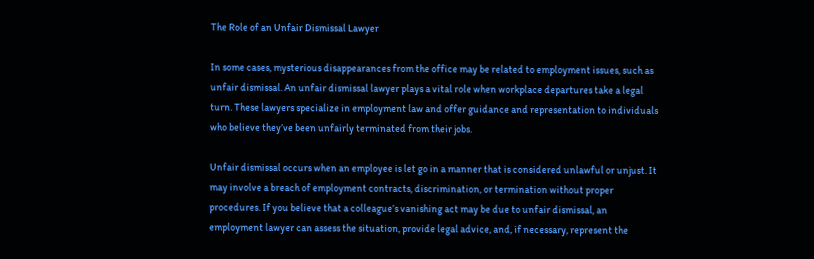The Role of an Unfair Dismissal Lawyer

In some cases, mysterious disappearances from the office may be related to employment issues, such as unfair dismissal. An unfair dismissal lawyer plays a vital role when workplace departures take a legal turn. These lawyers specialize in employment law and offer guidance and representation to individuals who believe they’ve been unfairly terminated from their jobs.

Unfair dismissal occurs when an employee is let go in a manner that is considered unlawful or unjust. It may involve a breach of employment contracts, discrimination, or termination without proper procedures. If you believe that a colleague’s vanishing act may be due to unfair dismissal, an employment lawyer can assess the situation, provide legal advice, and, if necessary, represent the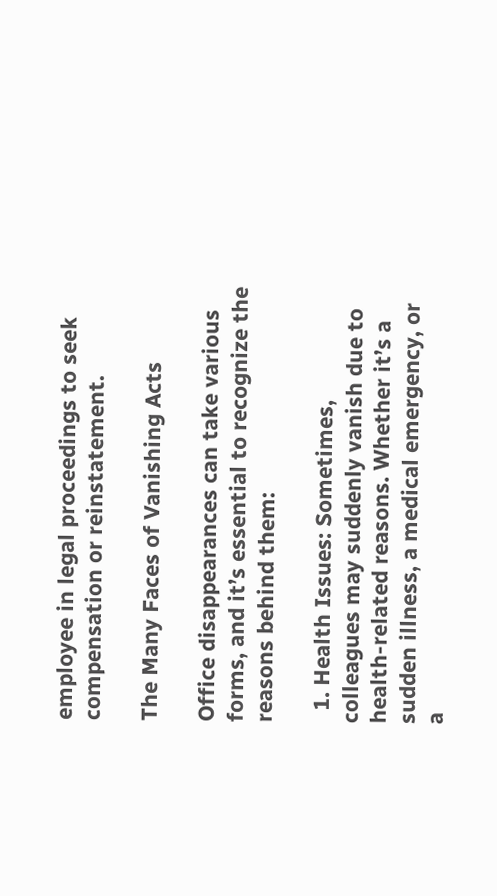employee in legal proceedings to seek compensation or reinstatement.

The Many Faces of Vanishing Acts

Office disappearances can take various forms, and it’s essential to recognize the reasons behind them:

  1. Health Issues: Sometimes, colleagues may suddenly vanish due to health-related reasons. Whether it’s a sudden illness, a medical emergency, or a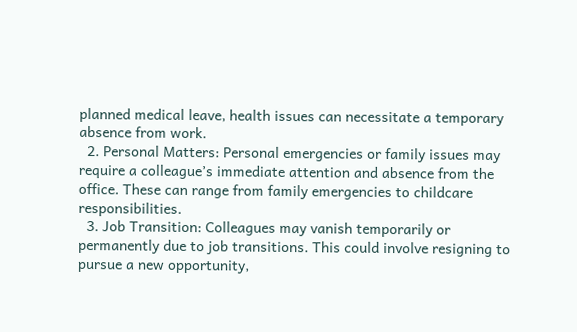planned medical leave, health issues can necessitate a temporary absence from work.
  2. Personal Matters: Personal emergencies or family issues may require a colleague’s immediate attention and absence from the office. These can range from family emergencies to childcare responsibilities.
  3. Job Transition: Colleagues may vanish temporarily or permanently due to job transitions. This could involve resigning to pursue a new opportunity,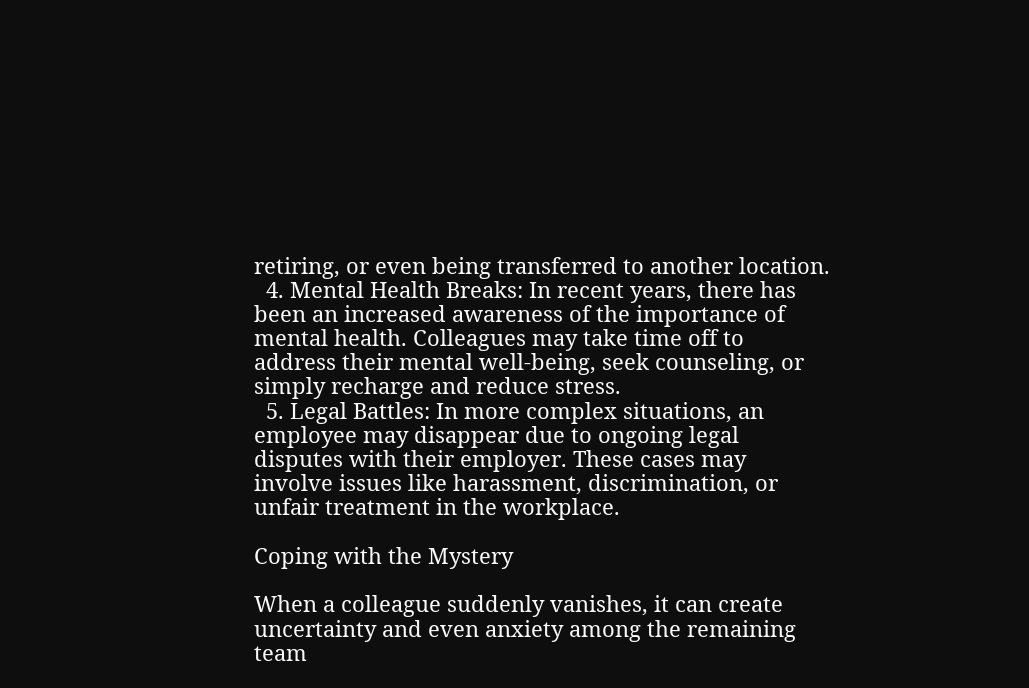retiring, or even being transferred to another location.
  4. Mental Health Breaks: In recent years, there has been an increased awareness of the importance of mental health. Colleagues may take time off to address their mental well-being, seek counseling, or simply recharge and reduce stress.
  5. Legal Battles: In more complex situations, an employee may disappear due to ongoing legal disputes with their employer. These cases may involve issues like harassment, discrimination, or unfair treatment in the workplace.

Coping with the Mystery

When a colleague suddenly vanishes, it can create uncertainty and even anxiety among the remaining team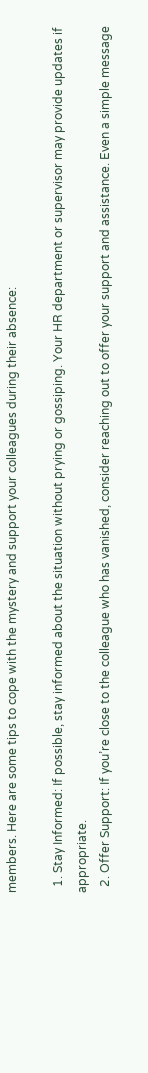members. Here are some tips to cope with the mystery and support your colleagues during their absence:

  1. Stay Informed: If possible, stay informed about the situation without prying or gossiping. Your HR department or supervisor may provide updates if appropriate.
  2. Offer Support: If you’re close to the colleague who has vanished, consider reaching out to offer your support and assistance. Even a simple message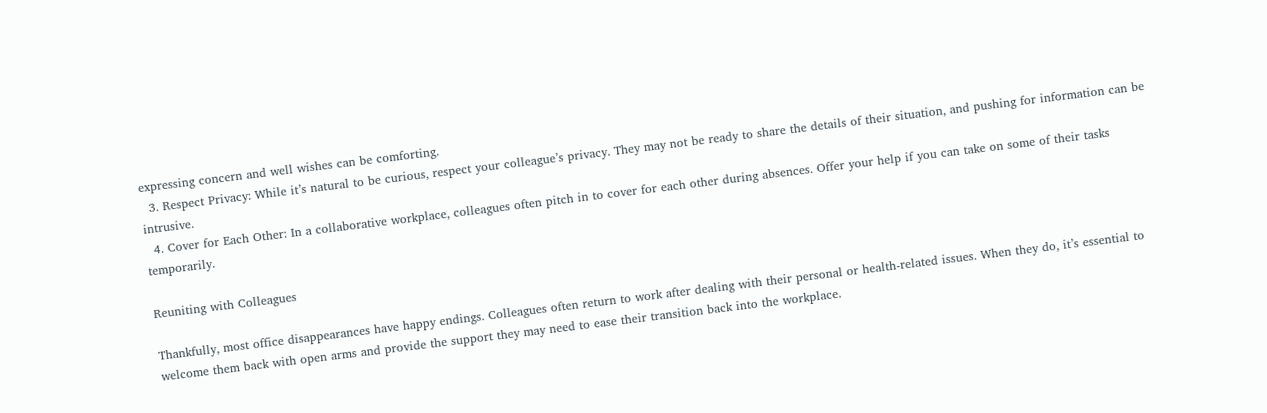expressing concern and well wishes can be comforting.
  3. Respect Privacy: While it’s natural to be curious, respect your colleague’s privacy. They may not be ready to share the details of their situation, and pushing for information can be intrusive.
  4. Cover for Each Other: In a collaborative workplace, colleagues often pitch in to cover for each other during absences. Offer your help if you can take on some of their tasks temporarily.

Reuniting with Colleagues

Thankfully, most office disappearances have happy endings. Colleagues often return to work after dealing with their personal or health-related issues. When they do, it’s essential to welcome them back with open arms and provide the support they may need to ease their transition back into the workplace.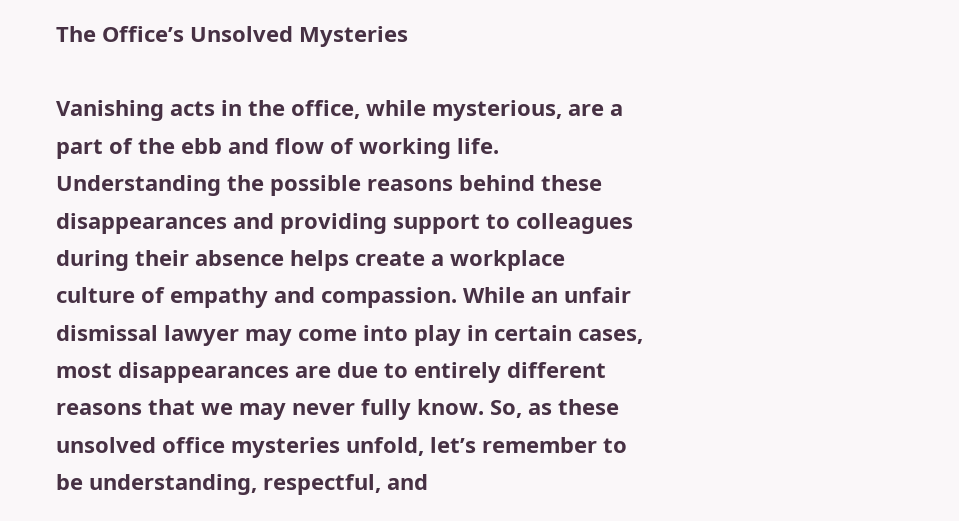The Office’s Unsolved Mysteries

Vanishing acts in the office, while mysterious, are a part of the ebb and flow of working life. Understanding the possible reasons behind these disappearances and providing support to colleagues during their absence helps create a workplace culture of empathy and compassion. While an unfair dismissal lawyer may come into play in certain cases, most disappearances are due to entirely different reasons that we may never fully know. So, as these unsolved office mysteries unfold, let’s remember to be understanding, respectful, and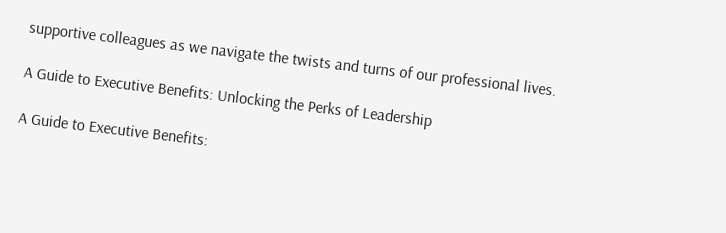supportive colleagues as we navigate the twists and turns of our professional lives.

A Guide to Executive Benefits: Unlocking the Perks of Leadership

A Guide to Executive Benefits: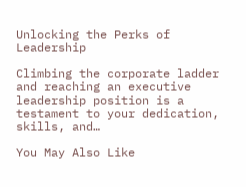Unlocking the Perks of Leadership

Climbing the corporate ladder and reaching an executive leadership position is a testament to your dedication, skills, and…

You May Also Like